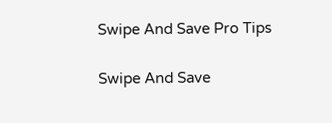Swipe And Save Pro Tips

Swipe And Save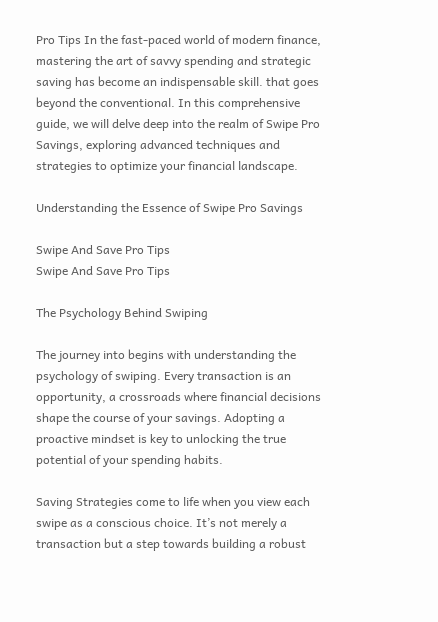Pro Tips In the fast-paced world of modern finance, mastering the art of savvy spending and strategic saving has become an indispensable skill. that goes beyond the conventional. In this comprehensive guide, we will delve deep into the realm of Swipe Pro Savings, exploring advanced techniques and strategies to optimize your financial landscape.

Understanding the Essence of Swipe Pro Savings

Swipe And Save Pro Tips
Swipe And Save Pro Tips

The Psychology Behind Swiping

The journey into begins with understanding the psychology of swiping. Every transaction is an opportunity, a crossroads where financial decisions shape the course of your savings. Adopting a proactive mindset is key to unlocking the true potential of your spending habits.

Saving Strategies come to life when you view each swipe as a conscious choice. It’s not merely a transaction but a step towards building a robust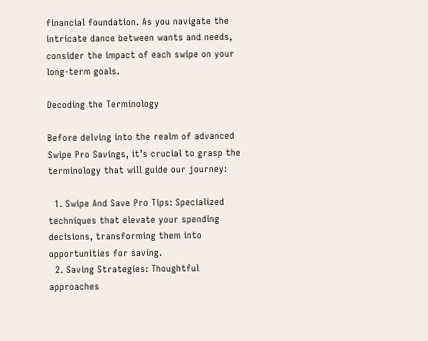financial foundation. As you navigate the intricate dance between wants and needs, consider the impact of each swipe on your long-term goals.

Decoding the Terminology

Before delving into the realm of advanced Swipe Pro Savings, it’s crucial to grasp the terminology that will guide our journey:

  1. Swipe And Save Pro Tips: Specialized techniques that elevate your spending decisions, transforming them into opportunities for saving.
  2. Saving Strategies: Thoughtful approaches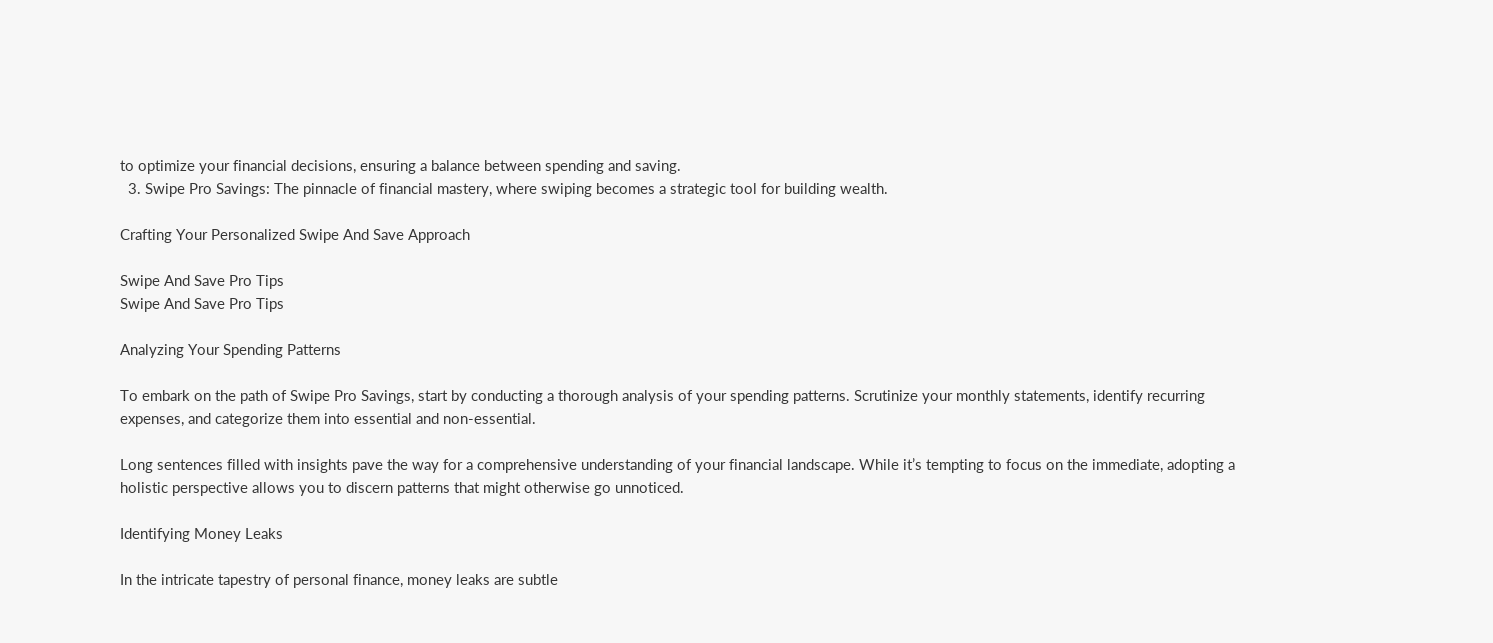to optimize your financial decisions, ensuring a balance between spending and saving.
  3. Swipe Pro Savings: The pinnacle of financial mastery, where swiping becomes a strategic tool for building wealth.

Crafting Your Personalized Swipe And Save Approach

Swipe And Save Pro Tips
Swipe And Save Pro Tips

Analyzing Your Spending Patterns

To embark on the path of Swipe Pro Savings, start by conducting a thorough analysis of your spending patterns. Scrutinize your monthly statements, identify recurring expenses, and categorize them into essential and non-essential.

Long sentences filled with insights pave the way for a comprehensive understanding of your financial landscape. While it’s tempting to focus on the immediate, adopting a holistic perspective allows you to discern patterns that might otherwise go unnoticed.

Identifying Money Leaks

In the intricate tapestry of personal finance, money leaks are subtle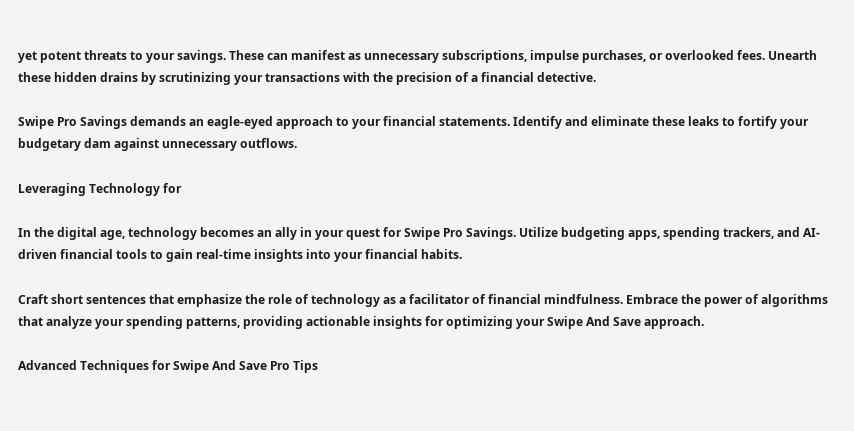yet potent threats to your savings. These can manifest as unnecessary subscriptions, impulse purchases, or overlooked fees. Unearth these hidden drains by scrutinizing your transactions with the precision of a financial detective.

Swipe Pro Savings demands an eagle-eyed approach to your financial statements. Identify and eliminate these leaks to fortify your budgetary dam against unnecessary outflows.

Leveraging Technology for

In the digital age, technology becomes an ally in your quest for Swipe Pro Savings. Utilize budgeting apps, spending trackers, and AI-driven financial tools to gain real-time insights into your financial habits.

Craft short sentences that emphasize the role of technology as a facilitator of financial mindfulness. Embrace the power of algorithms that analyze your spending patterns, providing actionable insights for optimizing your Swipe And Save approach.

Advanced Techniques for Swipe And Save Pro Tips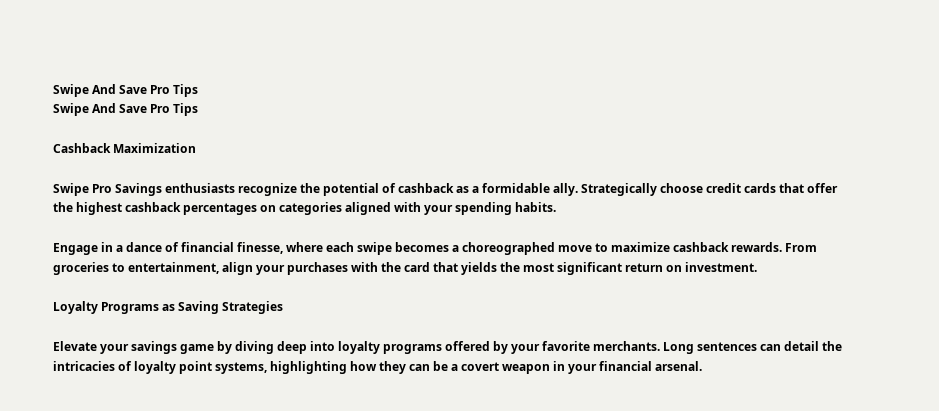Swipe And Save Pro Tips
Swipe And Save Pro Tips

Cashback Maximization

Swipe Pro Savings enthusiasts recognize the potential of cashback as a formidable ally. Strategically choose credit cards that offer the highest cashback percentages on categories aligned with your spending habits.

Engage in a dance of financial finesse, where each swipe becomes a choreographed move to maximize cashback rewards. From groceries to entertainment, align your purchases with the card that yields the most significant return on investment.

Loyalty Programs as Saving Strategies

Elevate your savings game by diving deep into loyalty programs offered by your favorite merchants. Long sentences can detail the intricacies of loyalty point systems, highlighting how they can be a covert weapon in your financial arsenal.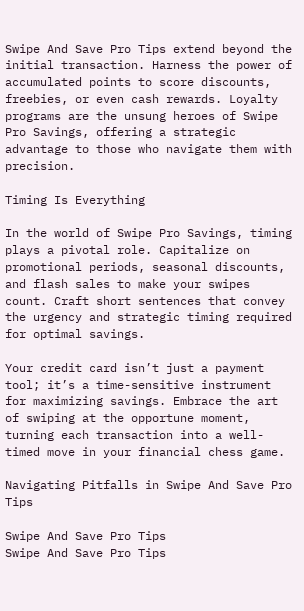Swipe And Save Pro Tips extend beyond the initial transaction. Harness the power of accumulated points to score discounts, freebies, or even cash rewards. Loyalty programs are the unsung heroes of Swipe Pro Savings, offering a strategic advantage to those who navigate them with precision.

Timing Is Everything

In the world of Swipe Pro Savings, timing plays a pivotal role. Capitalize on promotional periods, seasonal discounts, and flash sales to make your swipes count. Craft short sentences that convey the urgency and strategic timing required for optimal savings.

Your credit card isn’t just a payment tool; it’s a time-sensitive instrument for maximizing savings. Embrace the art of swiping at the opportune moment, turning each transaction into a well-timed move in your financial chess game.

Navigating Pitfalls in Swipe And Save Pro Tips

Swipe And Save Pro Tips
Swipe And Save Pro Tips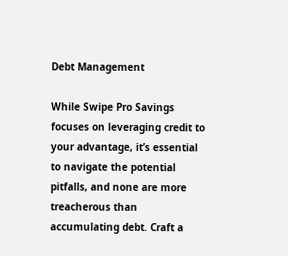Debt Management

While Swipe Pro Savings focuses on leveraging credit to your advantage, it’s essential to navigate the potential pitfalls, and none are more treacherous than accumulating debt. Craft a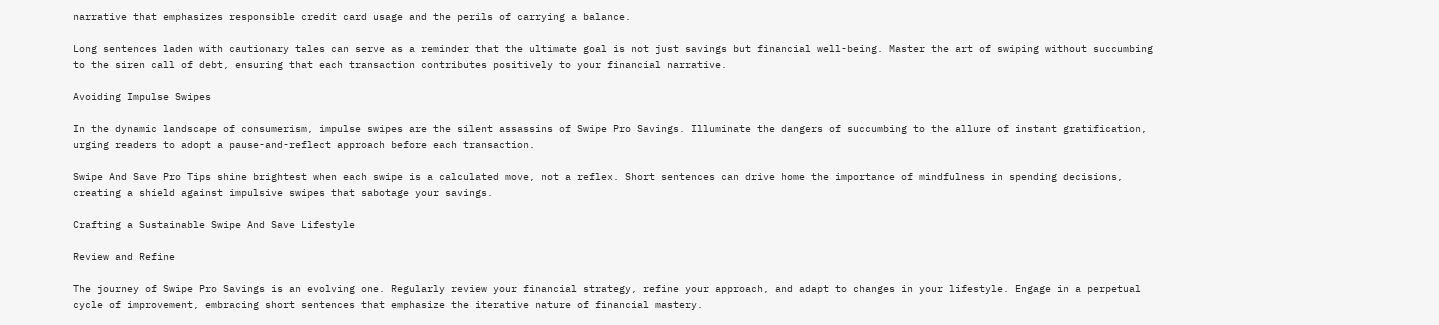narrative that emphasizes responsible credit card usage and the perils of carrying a balance.

Long sentences laden with cautionary tales can serve as a reminder that the ultimate goal is not just savings but financial well-being. Master the art of swiping without succumbing to the siren call of debt, ensuring that each transaction contributes positively to your financial narrative.

Avoiding Impulse Swipes

In the dynamic landscape of consumerism, impulse swipes are the silent assassins of Swipe Pro Savings. Illuminate the dangers of succumbing to the allure of instant gratification, urging readers to adopt a pause-and-reflect approach before each transaction.

Swipe And Save Pro Tips shine brightest when each swipe is a calculated move, not a reflex. Short sentences can drive home the importance of mindfulness in spending decisions, creating a shield against impulsive swipes that sabotage your savings.

Crafting a Sustainable Swipe And Save Lifestyle

Review and Refine

The journey of Swipe Pro Savings is an evolving one. Regularly review your financial strategy, refine your approach, and adapt to changes in your lifestyle. Engage in a perpetual cycle of improvement, embracing short sentences that emphasize the iterative nature of financial mastery.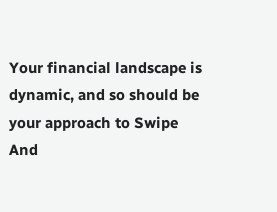Your financial landscape is dynamic, and so should be your approach to Swipe And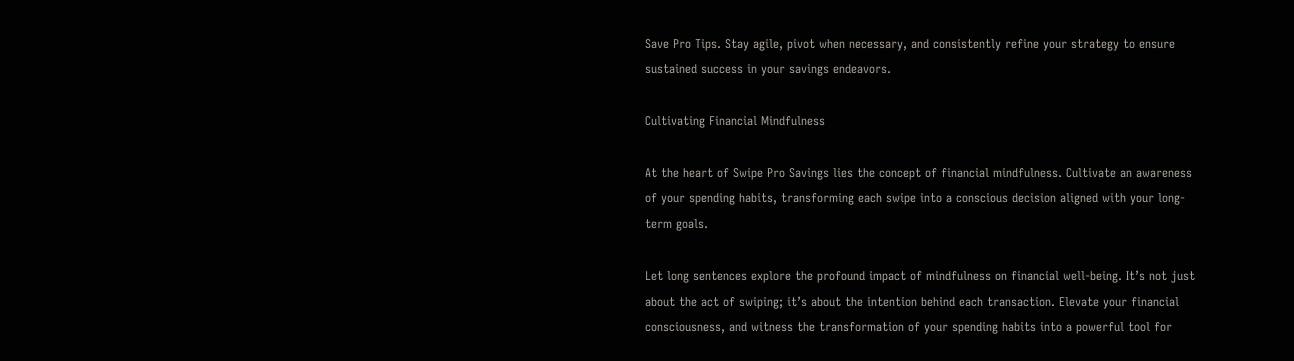Save Pro Tips. Stay agile, pivot when necessary, and consistently refine your strategy to ensure sustained success in your savings endeavors.

Cultivating Financial Mindfulness

At the heart of Swipe Pro Savings lies the concept of financial mindfulness. Cultivate an awareness of your spending habits, transforming each swipe into a conscious decision aligned with your long-term goals.

Let long sentences explore the profound impact of mindfulness on financial well-being. It’s not just about the act of swiping; it’s about the intention behind each transaction. Elevate your financial consciousness, and witness the transformation of your spending habits into a powerful tool for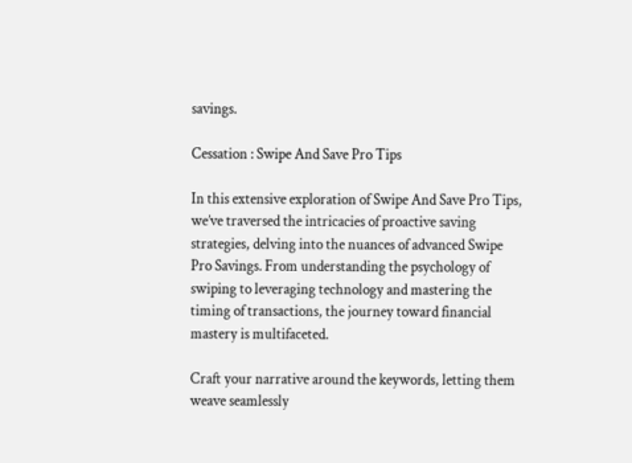savings.

Cessation : Swipe And Save Pro Tips

In this extensive exploration of Swipe And Save Pro Tips, we’ve traversed the intricacies of proactive saving strategies, delving into the nuances of advanced Swipe Pro Savings. From understanding the psychology of swiping to leveraging technology and mastering the timing of transactions, the journey toward financial mastery is multifaceted.

Craft your narrative around the keywords, letting them weave seamlessly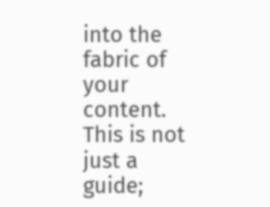into the fabric of your content. This is not just a guide;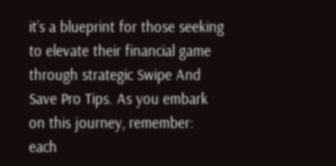it’s a blueprint for those seeking to elevate their financial game through strategic Swipe And Save Pro Tips. As you embark on this journey, remember: each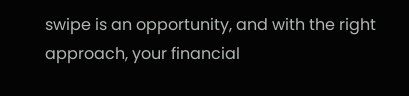swipe is an opportunity, and with the right approach, your financial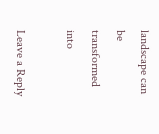landscape can be transformed into

Leave a Reply